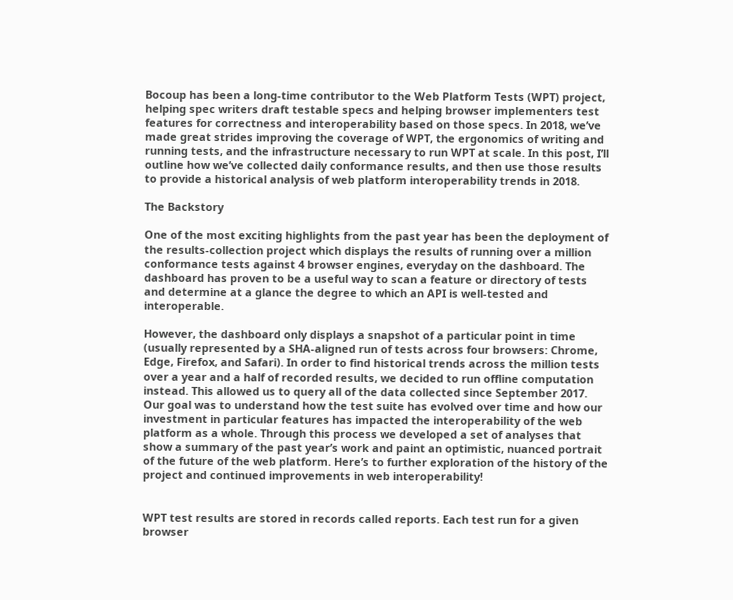Bocoup has been a long-time contributor to the Web Platform Tests (WPT) project, helping spec writers draft testable specs and helping browser implementers test features for correctness and interoperability based on those specs. In 2018, we’ve made great strides improving the coverage of WPT, the ergonomics of writing and running tests, and the infrastructure necessary to run WPT at scale. In this post, I’ll outline how we’ve collected daily conformance results, and then use those results to provide a historical analysis of web platform interoperability trends in 2018.

The Backstory

One of the most exciting highlights from the past year has been the deployment of the results-collection project which displays the results of running over a million conformance tests against 4 browser engines, everyday on the dashboard. The dashboard has proven to be a useful way to scan a feature or directory of tests and determine at a glance the degree to which an API is well-tested and interoperable.

However, the dashboard only displays a snapshot of a particular point in time (usually represented by a SHA-aligned run of tests across four browsers: Chrome, Edge, Firefox, and Safari). In order to find historical trends across the million tests over a year and a half of recorded results, we decided to run offline computation instead. This allowed us to query all of the data collected since September 2017. Our goal was to understand how the test suite has evolved over time and how our investment in particular features has impacted the interoperability of the web platform as a whole. Through this process we developed a set of analyses that show a summary of the past year’s work and paint an optimistic, nuanced portrait of the future of the web platform. Here’s to further exploration of the history of the project and continued improvements in web interoperability!


WPT test results are stored in records called reports. Each test run for a given browser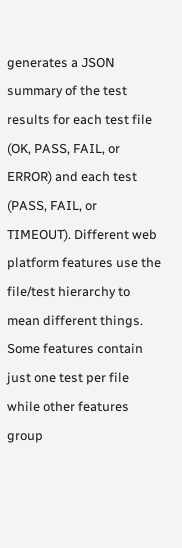generates a JSON summary of the test results for each test file (OK, PASS, FAIL, or ERROR) and each test (PASS, FAIL, or TIMEOUT). Different web platform features use the file/test hierarchy to mean different things. Some features contain just one test per file while other features group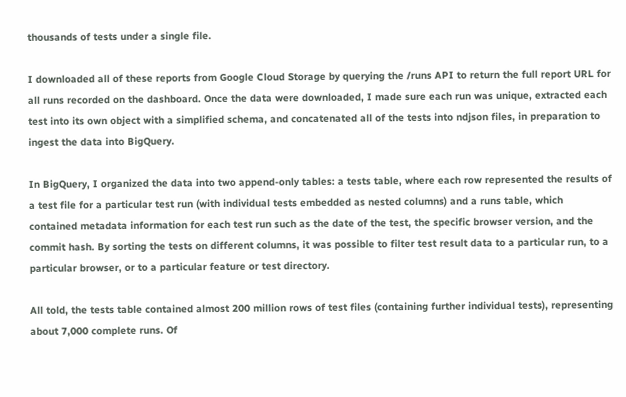thousands of tests under a single file.

I downloaded all of these reports from Google Cloud Storage by querying the /runs API to return the full report URL for all runs recorded on the dashboard. Once the data were downloaded, I made sure each run was unique, extracted each test into its own object with a simplified schema, and concatenated all of the tests into ndjson files, in preparation to ingest the data into BigQuery.

In BigQuery, I organized the data into two append-only tables: a tests table, where each row represented the results of a test file for a particular test run (with individual tests embedded as nested columns) and a runs table, which contained metadata information for each test run such as the date of the test, the specific browser version, and the commit hash. By sorting the tests on different columns, it was possible to filter test result data to a particular run, to a particular browser, or to a particular feature or test directory.

All told, the tests table contained almost 200 million rows of test files (containing further individual tests), representing about 7,000 complete runs. Of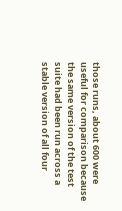those runs, about 600 were useful for comparison because the same version of the test suite had been run across a stable version of all four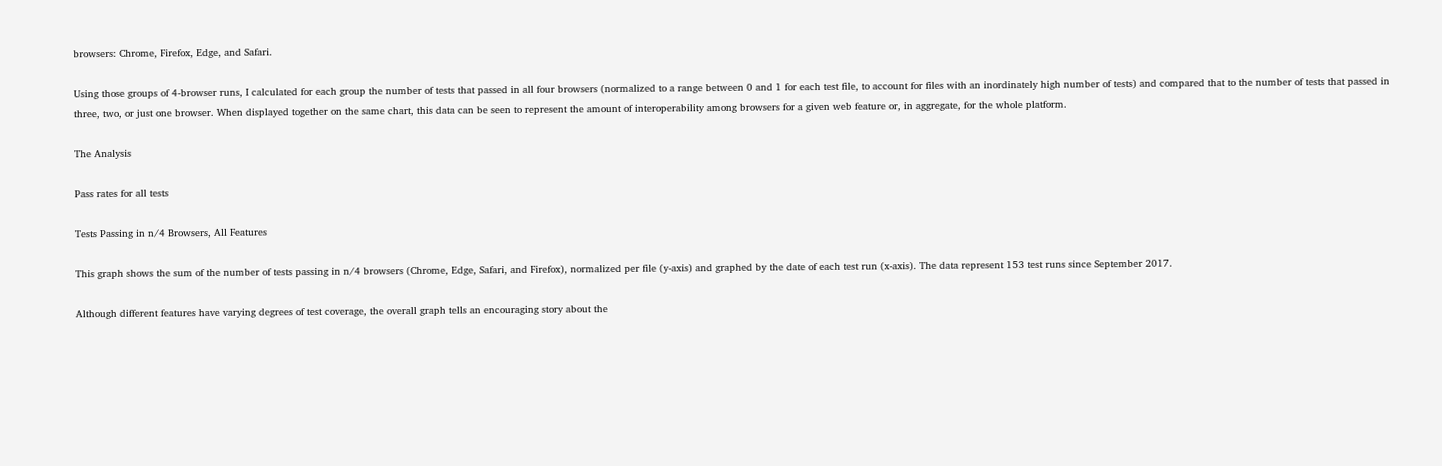browsers: Chrome, Firefox, Edge, and Safari.

Using those groups of 4-browser runs, I calculated for each group the number of tests that passed in all four browsers (normalized to a range between 0 and 1 for each test file, to account for files with an inordinately high number of tests) and compared that to the number of tests that passed in three, two, or just one browser. When displayed together on the same chart, this data can be seen to represent the amount of interoperability among browsers for a given web feature or, in aggregate, for the whole platform.

The Analysis

Pass rates for all tests

Tests Passing in n/4 Browsers, All Features

This graph shows the sum of the number of tests passing in n/4 browsers (Chrome, Edge, Safari, and Firefox), normalized per file (y-axis) and graphed by the date of each test run (x-axis). The data represent 153 test runs since September 2017.

Although different features have varying degrees of test coverage, the overall graph tells an encouraging story about the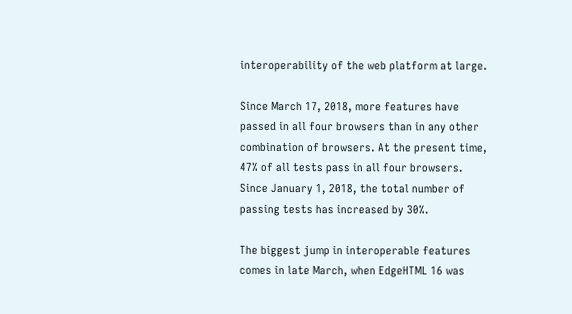interoperability of the web platform at large.

Since March 17, 2018, more features have passed in all four browsers than in any other combination of browsers. At the present time, 47% of all tests pass in all four browsers. Since January 1, 2018, the total number of passing tests has increased by 30%.

The biggest jump in interoperable features comes in late March, when EdgeHTML 16 was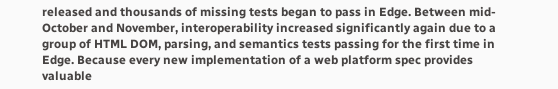released and thousands of missing tests began to pass in Edge. Between mid-October and November, interoperability increased significantly again due to a group of HTML DOM, parsing, and semantics tests passing for the first time in Edge. Because every new implementation of a web platform spec provides valuable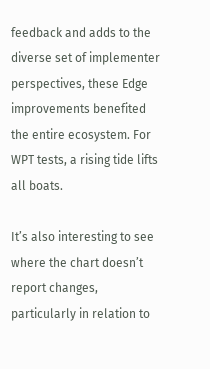feedback and adds to the diverse set of implementer perspectives, these Edge improvements benefited the entire ecosystem. For WPT tests, a rising tide lifts all boats.

It’s also interesting to see where the chart doesn’t report changes, particularly in relation to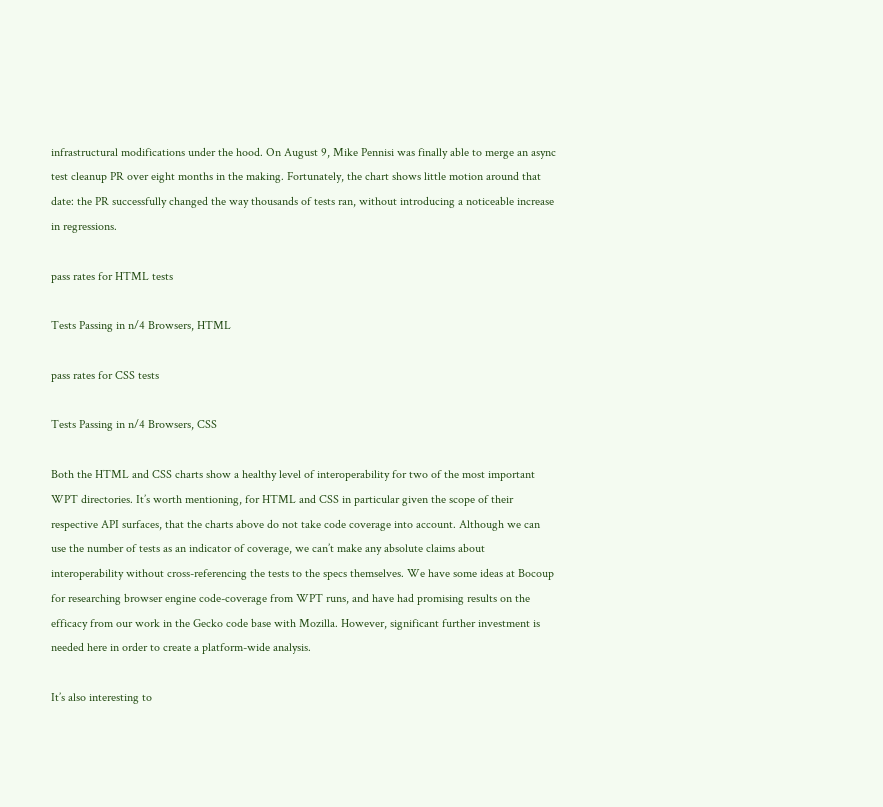infrastructural modifications under the hood. On August 9, Mike Pennisi was finally able to merge an async test cleanup PR over eight months in the making. Fortunately, the chart shows little motion around that date: the PR successfully changed the way thousands of tests ran, without introducing a noticeable increase in regressions.

pass rates for HTML tests

Tests Passing in n/4 Browsers, HTML

pass rates for CSS tests

Tests Passing in n/4 Browsers, CSS

Both the HTML and CSS charts show a healthy level of interoperability for two of the most important WPT directories. It’s worth mentioning, for HTML and CSS in particular given the scope of their respective API surfaces, that the charts above do not take code coverage into account. Although we can use the number of tests as an indicator of coverage, we can’t make any absolute claims about interoperability without cross-referencing the tests to the specs themselves. We have some ideas at Bocoup for researching browser engine code-coverage from WPT runs, and have had promising results on the efficacy from our work in the Gecko code base with Mozilla. However, significant further investment is needed here in order to create a platform-wide analysis.

It’s also interesting to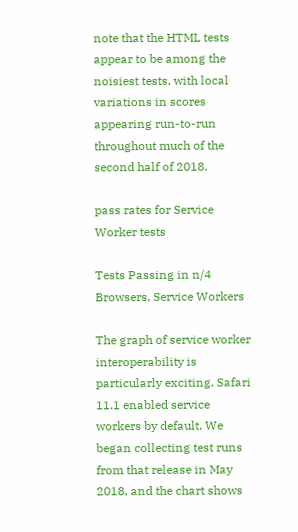note that the HTML tests appear to be among the noisiest tests, with local variations in scores appearing run-to-run throughout much of the second half of 2018.

pass rates for Service Worker tests

Tests Passing in n/4 Browsers, Service Workers

The graph of service worker interoperability is particularly exciting. Safari 11.1 enabled service workers by default. We began collecting test runs from that release in May 2018, and the chart shows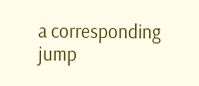a corresponding jump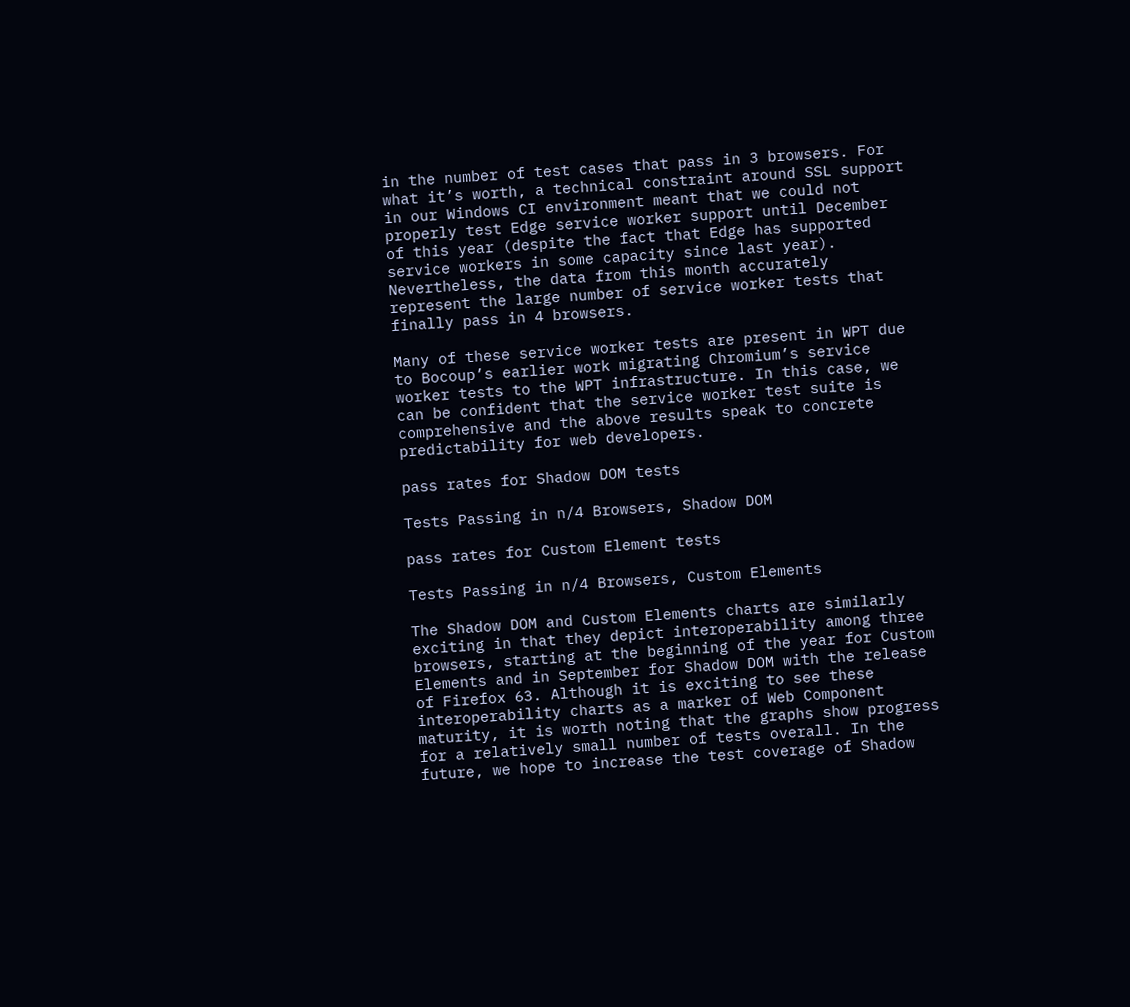in the number of test cases that pass in 3 browsers. For what it’s worth, a technical constraint around SSL support in our Windows CI environment meant that we could not properly test Edge service worker support until December of this year (despite the fact that Edge has supported service workers in some capacity since last year). Nevertheless, the data from this month accurately represent the large number of service worker tests that finally pass in 4 browsers.

Many of these service worker tests are present in WPT due to Bocoup’s earlier work migrating Chromium’s service worker tests to the WPT infrastructure. In this case, we can be confident that the service worker test suite is comprehensive and the above results speak to concrete predictability for web developers.

pass rates for Shadow DOM tests

Tests Passing in n/4 Browsers, Shadow DOM

pass rates for Custom Element tests

Tests Passing in n/4 Browsers, Custom Elements

The Shadow DOM and Custom Elements charts are similarly exciting in that they depict interoperability among three browsers, starting at the beginning of the year for Custom Elements and in September for Shadow DOM with the release of Firefox 63. Although it is exciting to see these interoperability charts as a marker of Web Component maturity, it is worth noting that the graphs show progress for a relatively small number of tests overall. In the future, we hope to increase the test coverage of Shadow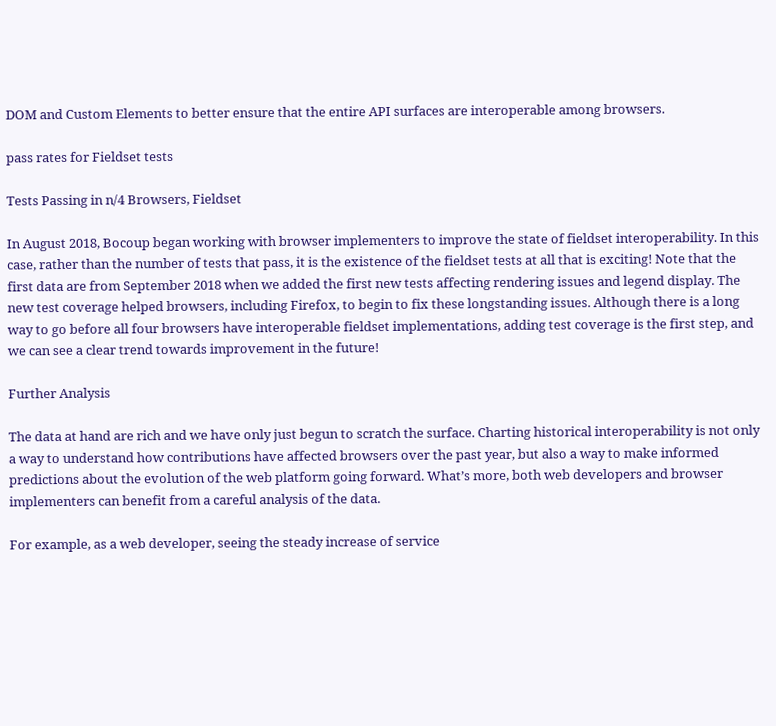DOM and Custom Elements to better ensure that the entire API surfaces are interoperable among browsers.

pass rates for Fieldset tests

Tests Passing in n/4 Browsers, Fieldset

In August 2018, Bocoup began working with browser implementers to improve the state of fieldset interoperability. In this case, rather than the number of tests that pass, it is the existence of the fieldset tests at all that is exciting! Note that the first data are from September 2018 when we added the first new tests affecting rendering issues and legend display. The new test coverage helped browsers, including Firefox, to begin to fix these longstanding issues. Although there is a long way to go before all four browsers have interoperable fieldset implementations, adding test coverage is the first step, and we can see a clear trend towards improvement in the future!

Further Analysis

The data at hand are rich and we have only just begun to scratch the surface. Charting historical interoperability is not only a way to understand how contributions have affected browsers over the past year, but also a way to make informed predictions about the evolution of the web platform going forward. What’s more, both web developers and browser implementers can benefit from a careful analysis of the data.

For example, as a web developer, seeing the steady increase of service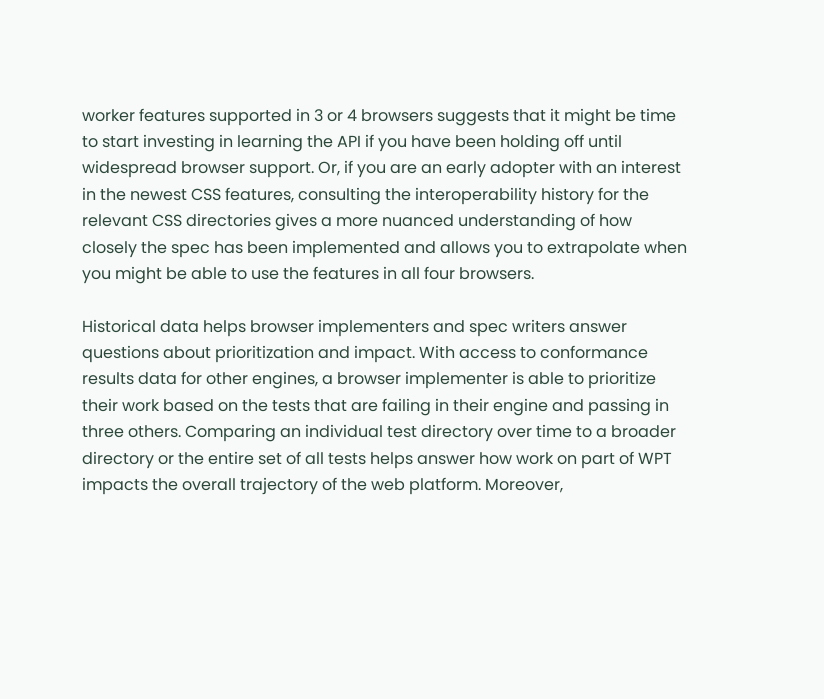worker features supported in 3 or 4 browsers suggests that it might be time to start investing in learning the API if you have been holding off until widespread browser support. Or, if you are an early adopter with an interest in the newest CSS features, consulting the interoperability history for the relevant CSS directories gives a more nuanced understanding of how closely the spec has been implemented and allows you to extrapolate when you might be able to use the features in all four browsers.

Historical data helps browser implementers and spec writers answer questions about prioritization and impact. With access to conformance results data for other engines, a browser implementer is able to prioritize their work based on the tests that are failing in their engine and passing in three others. Comparing an individual test directory over time to a broader directory or the entire set of all tests helps answer how work on part of WPT impacts the overall trajectory of the web platform. Moreover,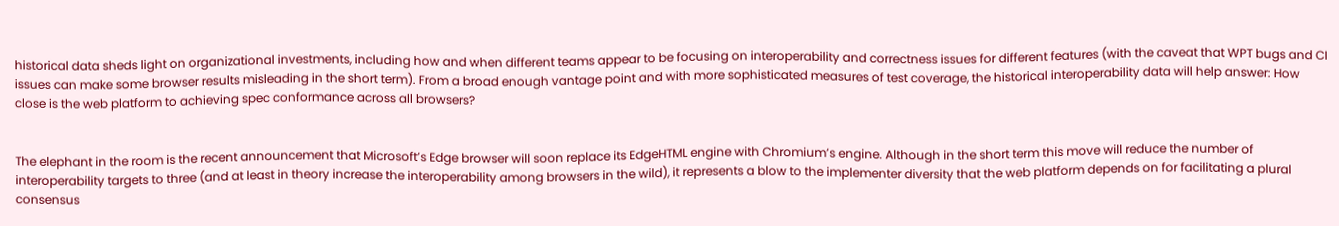historical data sheds light on organizational investments, including how and when different teams appear to be focusing on interoperability and correctness issues for different features (with the caveat that WPT bugs and CI issues can make some browser results misleading in the short term). From a broad enough vantage point and with more sophisticated measures of test coverage, the historical interoperability data will help answer: How close is the web platform to achieving spec conformance across all browsers?


The elephant in the room is the recent announcement that Microsoft’s Edge browser will soon replace its EdgeHTML engine with Chromium’s engine. Although in the short term this move will reduce the number of interoperability targets to three (and at least in theory increase the interoperability among browsers in the wild), it represents a blow to the implementer diversity that the web platform depends on for facilitating a plural consensus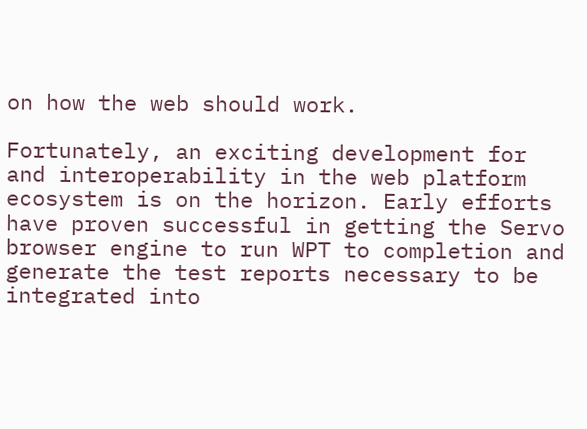on how the web should work.

Fortunately, an exciting development for and interoperability in the web platform ecosystem is on the horizon. Early efforts have proven successful in getting the Servo browser engine to run WPT to completion and generate the test reports necessary to be integrated into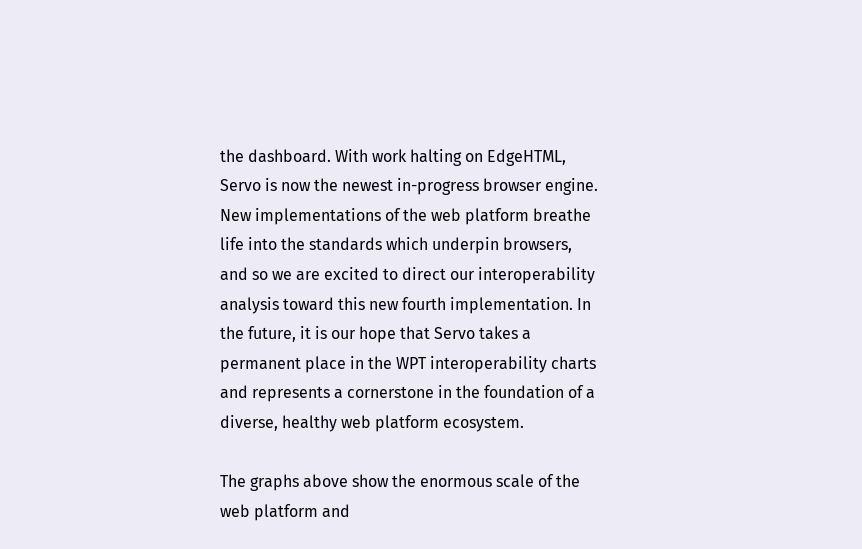the dashboard. With work halting on EdgeHTML, Servo is now the newest in-progress browser engine. New implementations of the web platform breathe life into the standards which underpin browsers, and so we are excited to direct our interoperability analysis toward this new fourth implementation. In the future, it is our hope that Servo takes a permanent place in the WPT interoperability charts and represents a cornerstone in the foundation of a diverse, healthy web platform ecosystem.

The graphs above show the enormous scale of the web platform and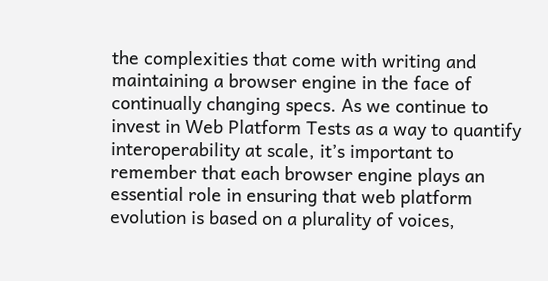the complexities that come with writing and maintaining a browser engine in the face of continually changing specs. As we continue to invest in Web Platform Tests as a way to quantify interoperability at scale, it’s important to remember that each browser engine plays an essential role in ensuring that web platform evolution is based on a plurality of voices,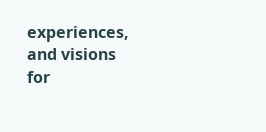experiences, and visions for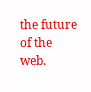the future of the web.